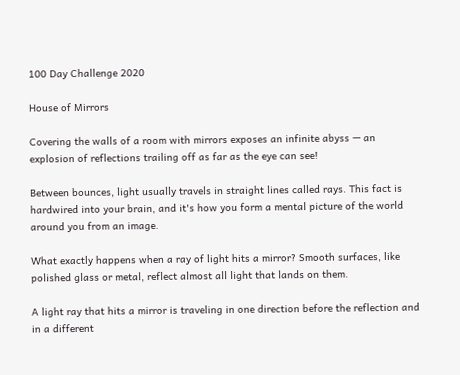100 Day Challenge 2020

House of Mirrors

Covering the walls of a room with mirrors exposes an infinite abyss — an explosion of reflections trailing off as far as the eye can see!

Between bounces, light usually travels in straight lines called rays. This fact is hardwired into your brain, and it's how you form a mental picture of the world around you from an image.

What exactly happens when a ray of light hits a mirror? Smooth surfaces, like polished glass or metal, reflect almost all light that lands on them.

A light ray that hits a mirror is traveling in one direction before the reflection and in a different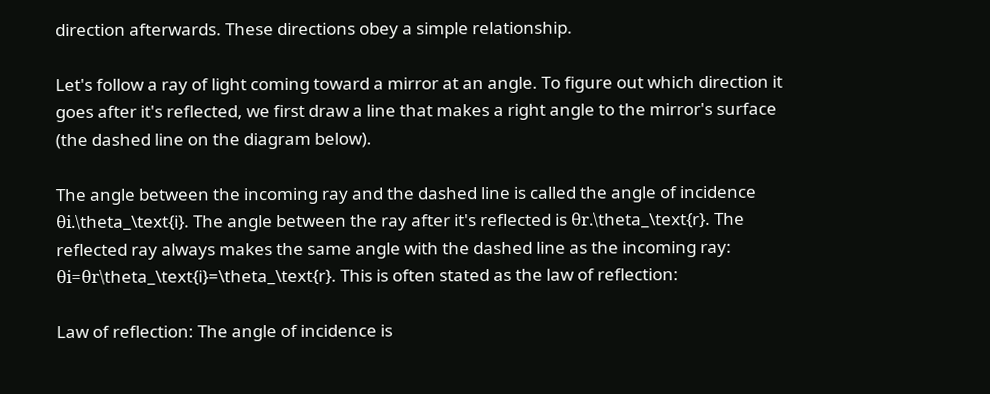direction afterwards. These directions obey a simple relationship.

Let's follow a ray of light coming toward a mirror at an angle. To figure out which direction it goes after it's reflected, we first draw a line that makes a right angle to the mirror's surface (the dashed line on the diagram below).

The angle between the incoming ray and the dashed line is called the angle of incidence θi.\theta_\text{i}. The angle between the ray after it's reflected is θr.\theta_\text{r}. The reflected ray always makes the same angle with the dashed line as the incoming ray: θi=θr\theta_\text{i}=\theta_\text{r}. This is often stated as the law of reflection:

Law of reflection: The angle of incidence is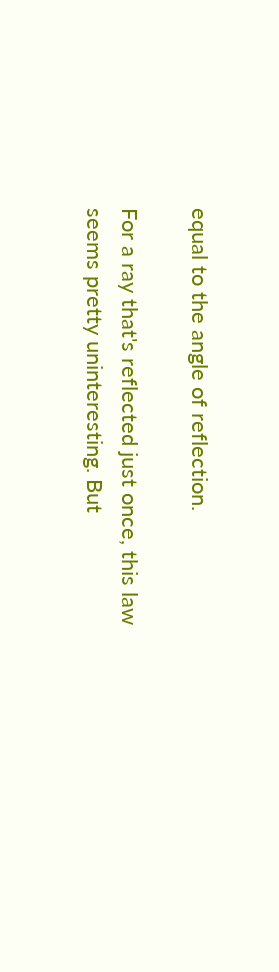equal to the angle of reflection.

For a ray that's reflected just once, this law seems pretty uninteresting. But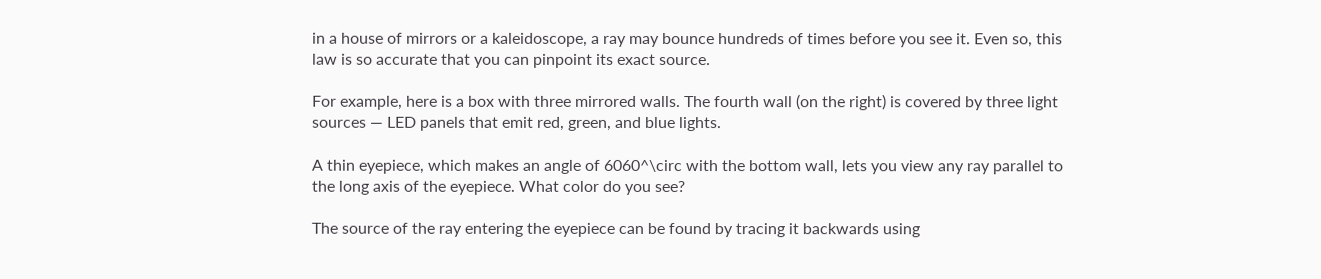in a house of mirrors or a kaleidoscope, a ray may bounce hundreds of times before you see it. Even so, this law is so accurate that you can pinpoint its exact source.

For example, here is a box with three mirrored walls. The fourth wall (on the right) is covered by three light sources — LED panels that emit red, green, and blue lights.

A thin eyepiece, which makes an angle of 6060^\circ with the bottom wall, lets you view any ray parallel to the long axis of the eyepiece. What color do you see?

The source of the ray entering the eyepiece can be found by tracing it backwards using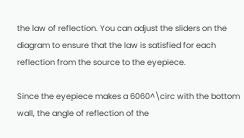the law of reflection. You can adjust the sliders on the diagram to ensure that the law is satisfied for each reflection from the source to the eyepiece.

Since the eyepiece makes a 6060^\circ with the bottom wall, the angle of reflection of the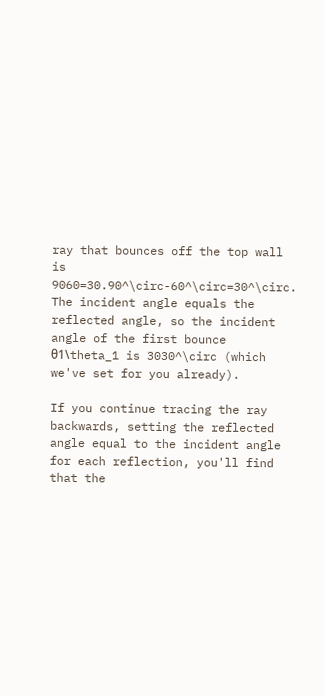ray that bounces off the top wall is 9060=30.90^\circ-60^\circ=30^\circ. The incident angle equals the reflected angle, so the incident angle of the first bounce θ1\theta_1 is 3030^\circ (which we've set for you already).

If you continue tracing the ray backwards, setting the reflected angle equal to the incident angle for each reflection, you'll find that the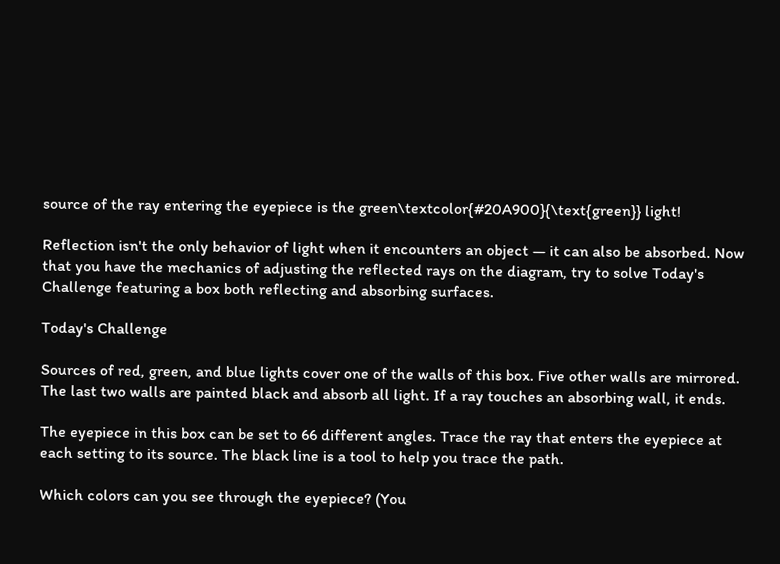source of the ray entering the eyepiece is the green\textcolor{#20A900}{\text{green}} light!

Reflection isn't the only behavior of light when it encounters an object — it can also be absorbed. Now that you have the mechanics of adjusting the reflected rays on the diagram, try to solve Today's Challenge featuring a box both reflecting and absorbing surfaces.

Today's Challenge

Sources of red, green, and blue lights cover one of the walls of this box. Five other walls are mirrored. The last two walls are painted black and absorb all light. If a ray touches an absorbing wall, it ends.

The eyepiece in this box can be set to 66 different angles. Trace the ray that enters the eyepiece at each setting to its source. The black line is a tool to help you trace the path.

Which colors can you see through the eyepiece? (You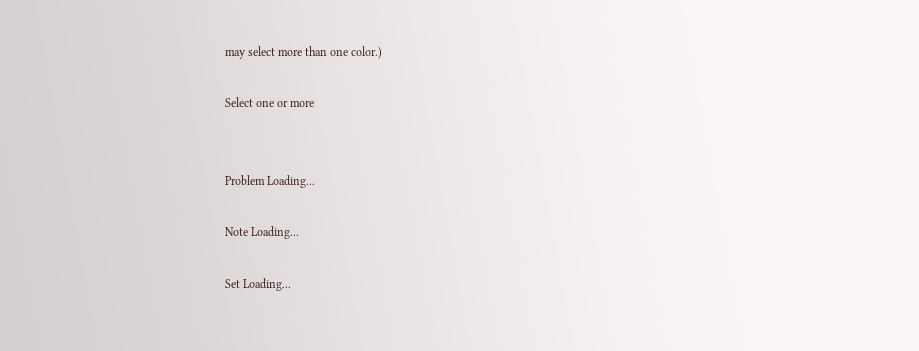may select more than one color.)

Select one or more


Problem Loading...

Note Loading...

Set Loading...